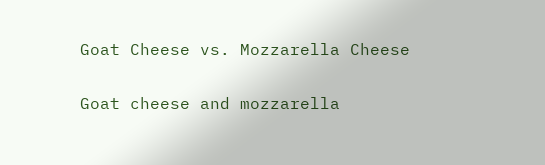Goat Cheese vs. Mozzarella Cheese

Goat cheese and mozzarella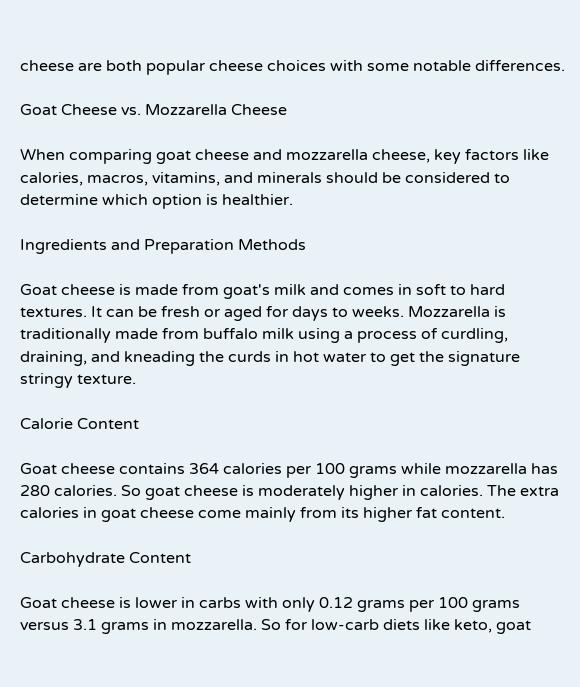cheese are both popular cheese choices with some notable differences.

Goat Cheese vs. Mozzarella Cheese

When comparing goat cheese and mozzarella cheese, key factors like calories, macros, vitamins, and minerals should be considered to determine which option is healthier.

Ingredients and Preparation Methods

Goat cheese is made from goat's milk and comes in soft to hard textures. It can be fresh or aged for days to weeks. Mozzarella is traditionally made from buffalo milk using a process of curdling, draining, and kneading the curds in hot water to get the signature stringy texture.

Calorie Content

Goat cheese contains 364 calories per 100 grams while mozzarella has 280 calories. So goat cheese is moderately higher in calories. The extra calories in goat cheese come mainly from its higher fat content.

Carbohydrate Content

Goat cheese is lower in carbs with only 0.12 grams per 100 grams versus 3.1 grams in mozzarella. So for low-carb diets like keto, goat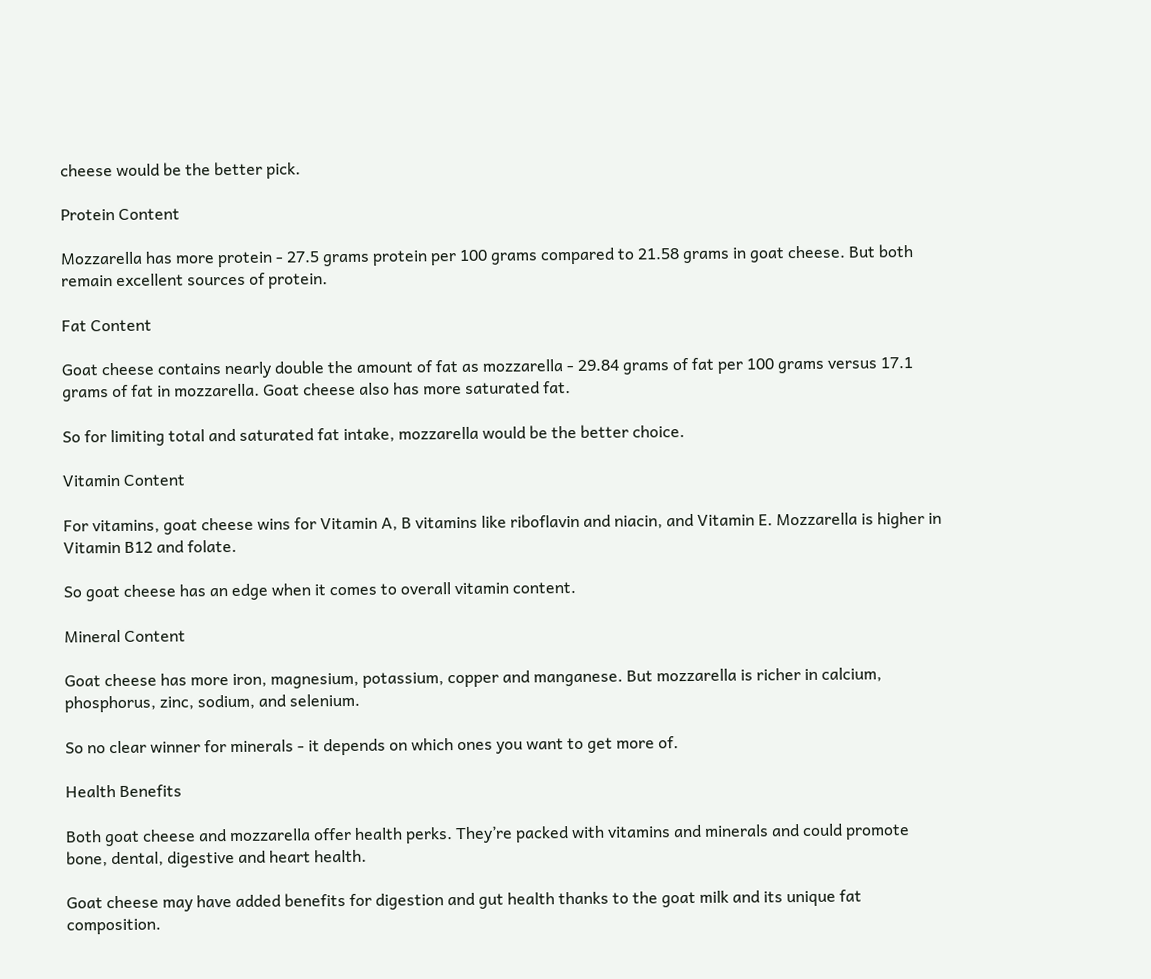cheese would be the better pick.

Protein Content

Mozzarella has more protein - 27.5 grams protein per 100 grams compared to 21.58 grams in goat cheese. But both remain excellent sources of protein.

Fat Content

Goat cheese contains nearly double the amount of fat as mozzarella - 29.84 grams of fat per 100 grams versus 17.1 grams of fat in mozzarella. Goat cheese also has more saturated fat.

So for limiting total and saturated fat intake, mozzarella would be the better choice.

Vitamin Content

For vitamins, goat cheese wins for Vitamin A, B vitamins like riboflavin and niacin, and Vitamin E. Mozzarella is higher in Vitamin B12 and folate.

So goat cheese has an edge when it comes to overall vitamin content.

Mineral Content

Goat cheese has more iron, magnesium, potassium, copper and manganese. But mozzarella is richer in calcium, phosphorus, zinc, sodium, and selenium.

So no clear winner for minerals - it depends on which ones you want to get more of.

Health Benefits

Both goat cheese and mozzarella offer health perks. They’re packed with vitamins and minerals and could promote bone, dental, digestive and heart health.

Goat cheese may have added benefits for digestion and gut health thanks to the goat milk and its unique fat composition.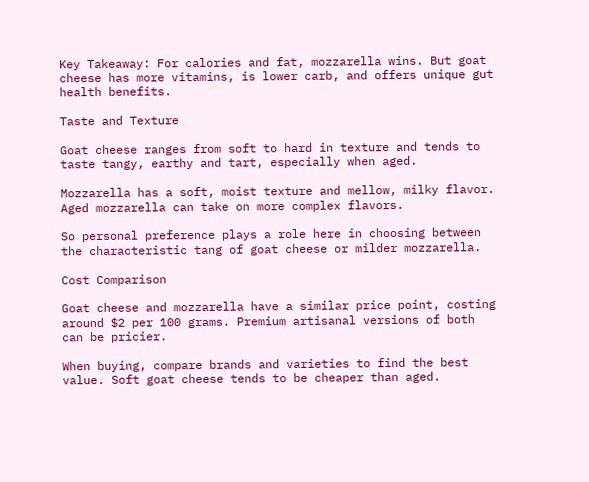Key Takeaway: For calories and fat, mozzarella wins. But goat cheese has more vitamins, is lower carb, and offers unique gut health benefits.

Taste and Texture

Goat cheese ranges from soft to hard in texture and tends to taste tangy, earthy and tart, especially when aged.

Mozzarella has a soft, moist texture and mellow, milky flavor. Aged mozzarella can take on more complex flavors.

So personal preference plays a role here in choosing between the characteristic tang of goat cheese or milder mozzarella.

Cost Comparison

Goat cheese and mozzarella have a similar price point, costing around $2 per 100 grams. Premium artisanal versions of both can be pricier.

When buying, compare brands and varieties to find the best value. Soft goat cheese tends to be cheaper than aged.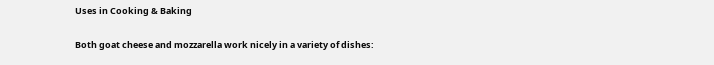Uses in Cooking & Baking

Both goat cheese and mozzarella work nicely in a variety of dishes: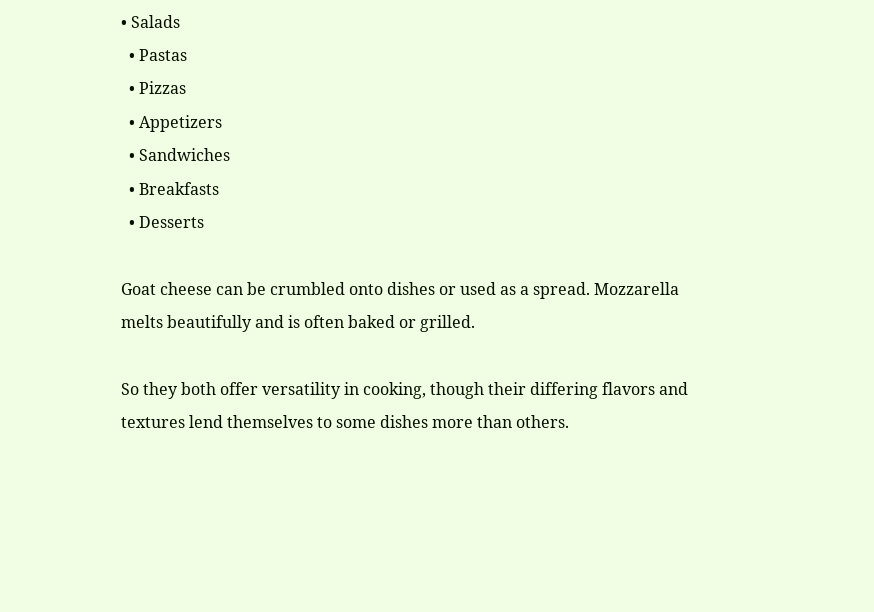• Salads
  • Pastas
  • Pizzas
  • Appetizers
  • Sandwiches
  • Breakfasts
  • Desserts

Goat cheese can be crumbled onto dishes or used as a spread. Mozzarella melts beautifully and is often baked or grilled.

So they both offer versatility in cooking, though their differing flavors and textures lend themselves to some dishes more than others.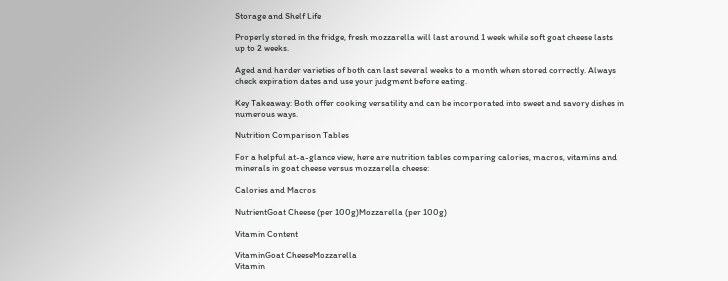Storage and Shelf Life

Properly stored in the fridge, fresh mozzarella will last around 1 week while soft goat cheese lasts up to 2 weeks.

Aged and harder varieties of both can last several weeks to a month when stored correctly. Always check expiration dates and use your judgment before eating.

Key Takeaway: Both offer cooking versatility and can be incorporated into sweet and savory dishes in numerous ways.

Nutrition Comparison Tables

For a helpful at-a-glance view, here are nutrition tables comparing calories, macros, vitamins and minerals in goat cheese versus mozzarella cheese:

Calories and Macros

NutrientGoat Cheese (per 100g)Mozzarella (per 100g)

Vitamin Content

VitaminGoat CheeseMozzarella
Vitamin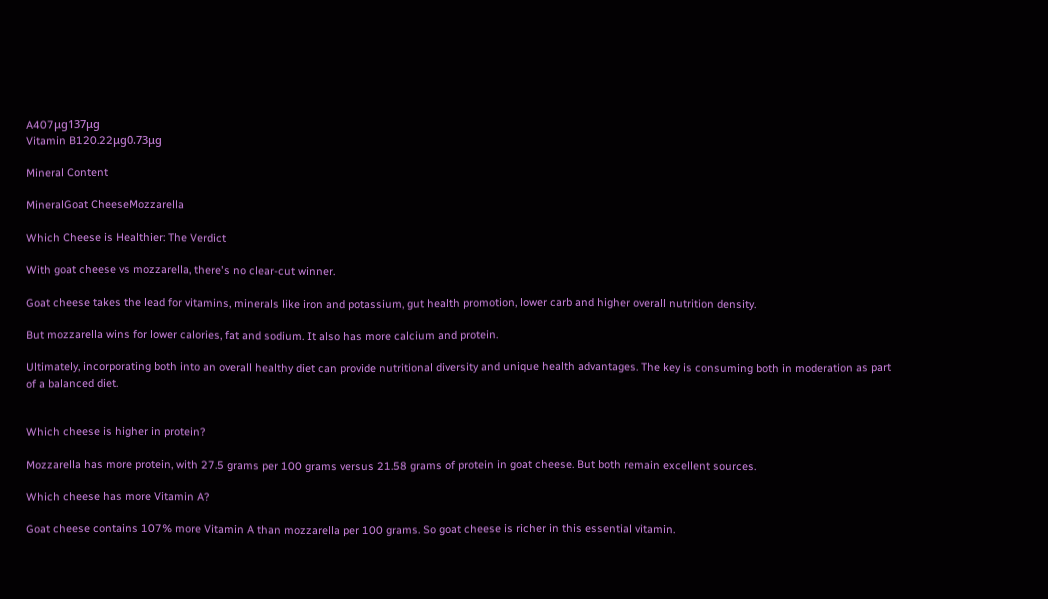A407μg137μg
Vitamin B120.22μg0.73μg

Mineral Content

MineralGoat CheeseMozzarella

Which Cheese is Healthier: The Verdict

With goat cheese vs mozzarella, there's no clear-cut winner.

Goat cheese takes the lead for vitamins, minerals like iron and potassium, gut health promotion, lower carb and higher overall nutrition density.

But mozzarella wins for lower calories, fat and sodium. It also has more calcium and protein.

Ultimately, incorporating both into an overall healthy diet can provide nutritional diversity and unique health advantages. The key is consuming both in moderation as part of a balanced diet.


Which cheese is higher in protein?

Mozzarella has more protein, with 27.5 grams per 100 grams versus 21.58 grams of protein in goat cheese. But both remain excellent sources.

Which cheese has more Vitamin A?

Goat cheese contains 107% more Vitamin A than mozzarella per 100 grams. So goat cheese is richer in this essential vitamin.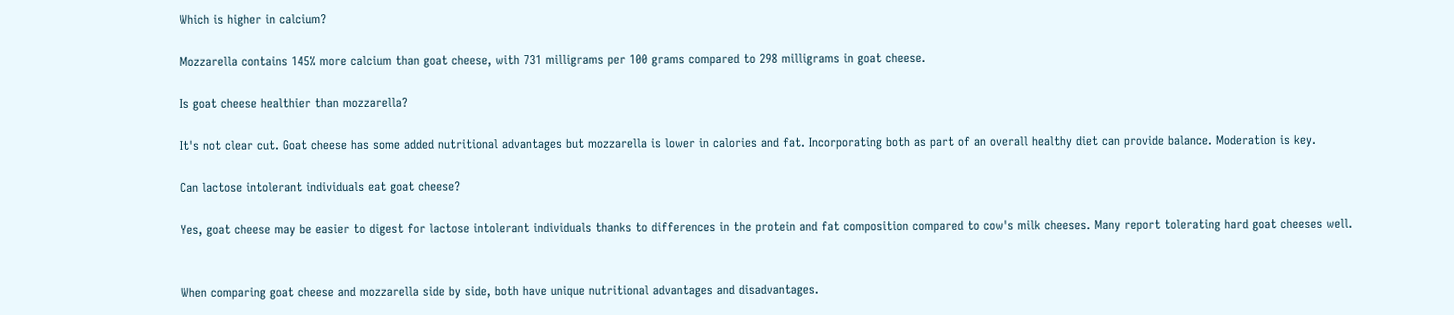Which is higher in calcium?

Mozzarella contains 145% more calcium than goat cheese, with 731 milligrams per 100 grams compared to 298 milligrams in goat cheese.

Is goat cheese healthier than mozzarella?

It's not clear cut. Goat cheese has some added nutritional advantages but mozzarella is lower in calories and fat. Incorporating both as part of an overall healthy diet can provide balance. Moderation is key.

Can lactose intolerant individuals eat goat cheese?

Yes, goat cheese may be easier to digest for lactose intolerant individuals thanks to differences in the protein and fat composition compared to cow's milk cheeses. Many report tolerating hard goat cheeses well.


When comparing goat cheese and mozzarella side by side, both have unique nutritional advantages and disadvantages.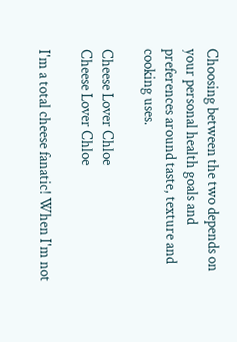Choosing between the two depends on your personal health goals and preferences around taste, texture and cooking uses.

Cheese Lover Chloe
Cheese Lover Chloe

I'm a total cheese fanatic! When I'm not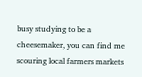busy studying to be a cheesemaker, you can find me scouring local farmers markets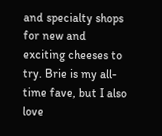and specialty shops for new and exciting cheeses to try. Brie is my all-time fave, but I also love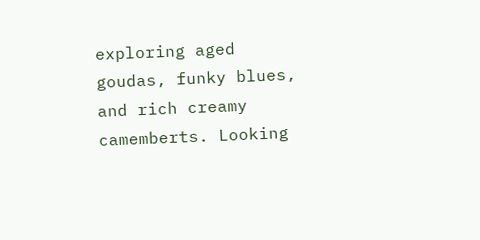exploring aged goudas, funky blues, and rich creamy camemberts. Looking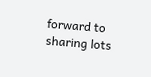forward to sharing lots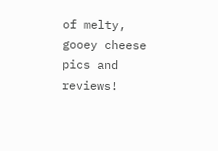of melty, gooey cheese pics and reviews!